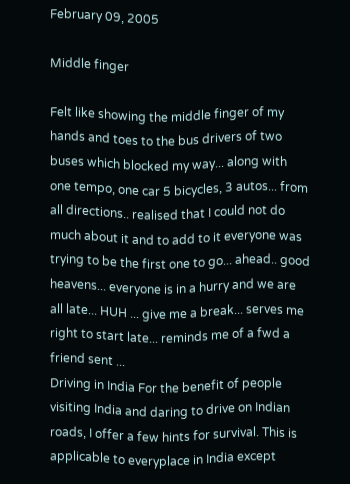February 09, 2005

Middle finger

Felt like showing the middle finger of my hands and toes to the bus drivers of two buses which blocked my way... along with one tempo, one car 5 bicycles, 3 autos... from all directions.. realised that I could not do much about it and to add to it everyone was trying to be the first one to go... ahead.. good heavens... everyone is in a hurry and we are all late... HUH ... give me a break... serves me right to start late... reminds me of a fwd a friend sent ...
Driving in India For the benefit of people visiting India and daring to drive on Indian roads, I offer a few hints for survival. This is applicable to everyplace in India except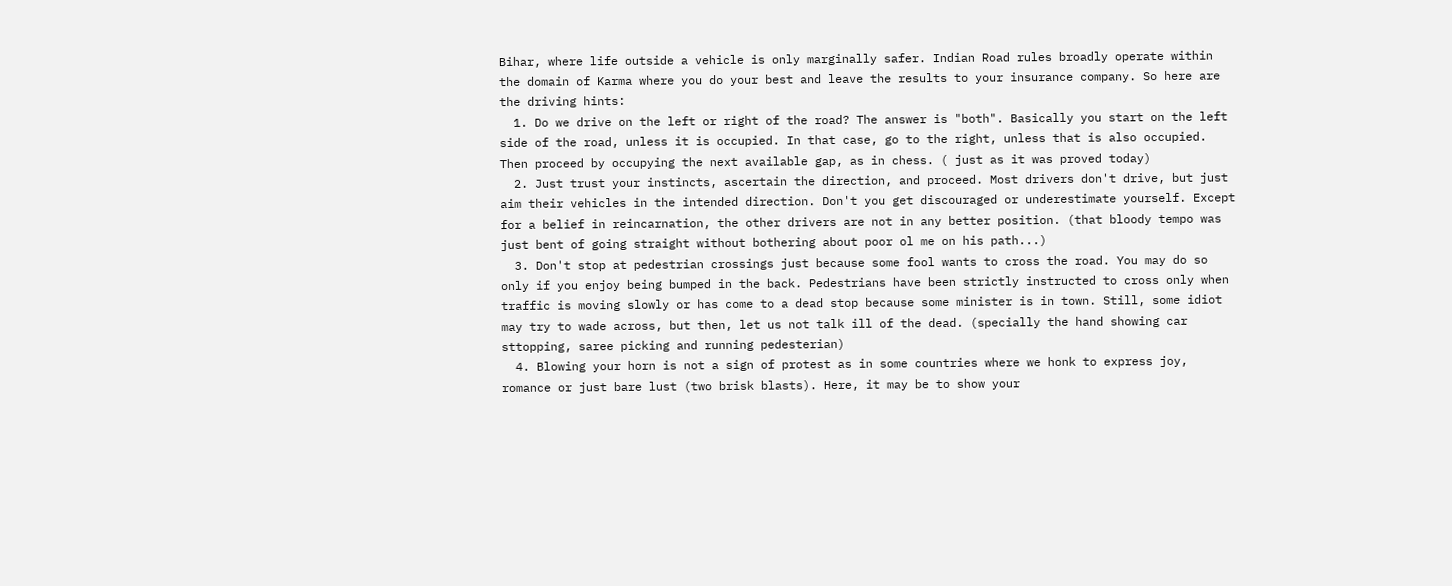Bihar, where life outside a vehicle is only marginally safer. Indian Road rules broadly operate within the domain of Karma where you do your best and leave the results to your insurance company. So here are the driving hints:
  1. Do we drive on the left or right of the road? The answer is "both". Basically you start on the left side of the road, unless it is occupied. In that case, go to the right, unless that is also occupied. Then proceed by occupying the next available gap, as in chess. ( just as it was proved today)
  2. Just trust your instincts, ascertain the direction, and proceed. Most drivers don't drive, but just aim their vehicles in the intended direction. Don't you get discouraged or underestimate yourself. Except for a belief in reincarnation, the other drivers are not in any better position. (that bloody tempo was just bent of going straight without bothering about poor ol me on his path...)
  3. Don't stop at pedestrian crossings just because some fool wants to cross the road. You may do so only if you enjoy being bumped in the back. Pedestrians have been strictly instructed to cross only when traffic is moving slowly or has come to a dead stop because some minister is in town. Still, some idiot may try to wade across, but then, let us not talk ill of the dead. (specially the hand showing car sttopping, saree picking and running pedesterian)
  4. Blowing your horn is not a sign of protest as in some countries where we honk to express joy, romance or just bare lust (two brisk blasts). Here, it may be to show your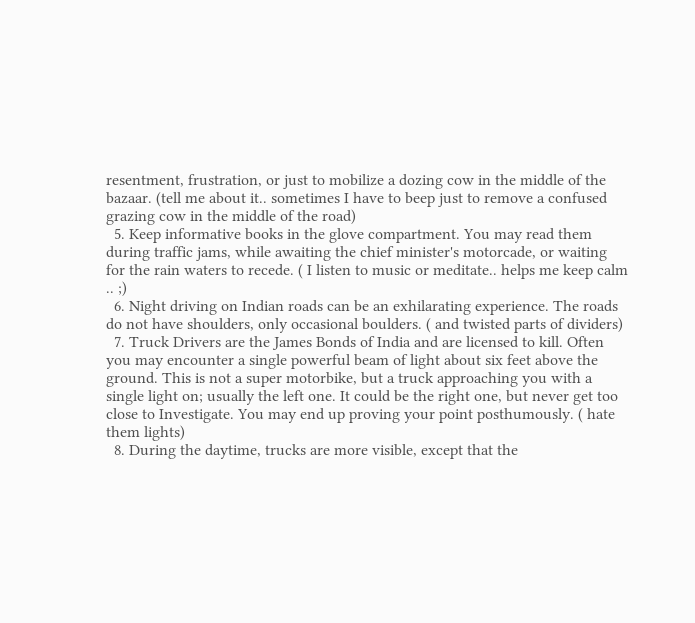resentment, frustration, or just to mobilize a dozing cow in the middle of the bazaar. (tell me about it.. sometimes I have to beep just to remove a confused grazing cow in the middle of the road)
  5. Keep informative books in the glove compartment. You may read them during traffic jams, while awaiting the chief minister's motorcade, or waiting for the rain waters to recede. ( I listen to music or meditate.. helps me keep calm .. ;)
  6. Night driving on Indian roads can be an exhilarating experience. The roads do not have shoulders, only occasional boulders. ( and twisted parts of dividers)
  7. Truck Drivers are the James Bonds of India and are licensed to kill. Often you may encounter a single powerful beam of light about six feet above the ground. This is not a super motorbike, but a truck approaching you with a single light on; usually the left one. It could be the right one, but never get too close to Investigate. You may end up proving your point posthumously. ( hate them lights)
  8. During the daytime, trucks are more visible, except that the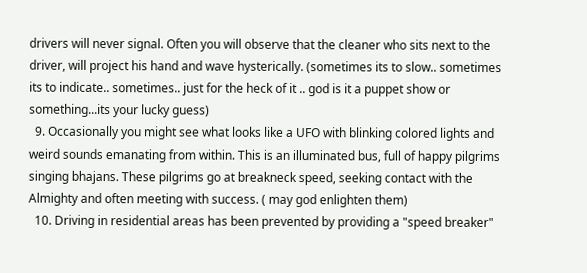drivers will never signal. Often you will observe that the cleaner who sits next to the driver, will project his hand and wave hysterically. (sometimes its to slow.. sometimes its to indicate.. sometimes.. just for the heck of it .. god is it a puppet show or something...its your lucky guess)
  9. Occasionally you might see what looks like a UFO with blinking colored lights and weird sounds emanating from within. This is an illuminated bus, full of happy pilgrims singing bhajans. These pilgrims go at breakneck speed, seeking contact with the Almighty and often meeting with success. ( may god enlighten them)
  10. Driving in residential areas has been prevented by providing a "speed breaker"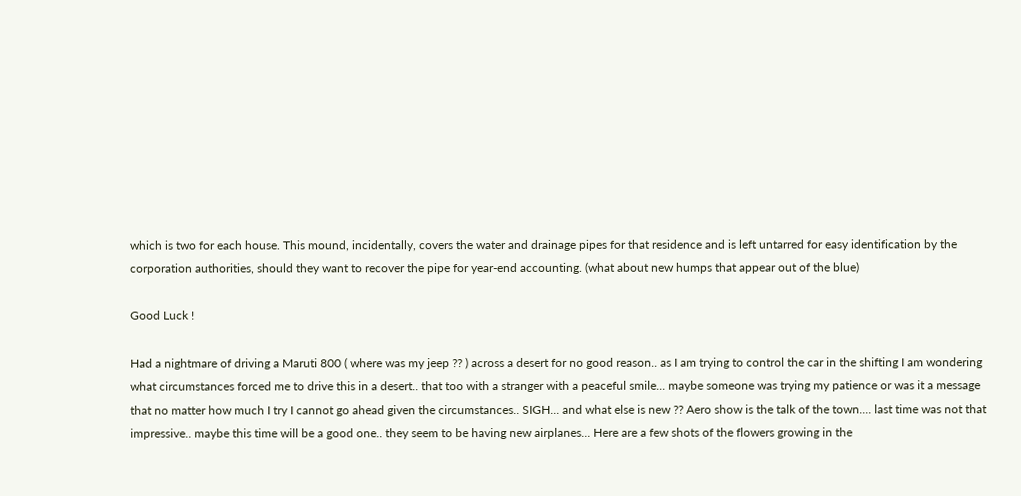which is two for each house. This mound, incidentally, covers the water and drainage pipes for that residence and is left untarred for easy identification by the corporation authorities, should they want to recover the pipe for year-end accounting. (what about new humps that appear out of the blue)

Good Luck !

Had a nightmare of driving a Maruti 800 ( where was my jeep ?? ) across a desert for no good reason.. as I am trying to control the car in the shifting I am wondering what circumstances forced me to drive this in a desert.. that too with a stranger with a peaceful smile... maybe someone was trying my patience or was it a message that no matter how much I try I cannot go ahead given the circumstances.. SIGH... and what else is new ?? Aero show is the talk of the town.... last time was not that impressive.. maybe this time will be a good one.. they seem to be having new airplanes... Here are a few shots of the flowers growing in the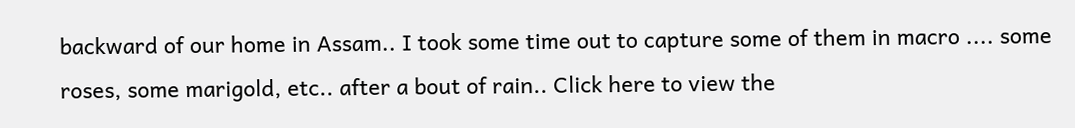backward of our home in Assam.. I took some time out to capture some of them in macro .... some roses, some marigold, etc.. after a bout of rain.. Click here to view the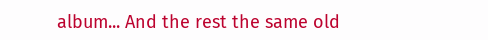album... And the rest the same old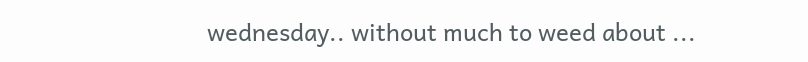wednesday.. without much to weed about ...